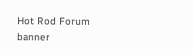Hot Rod Forum banner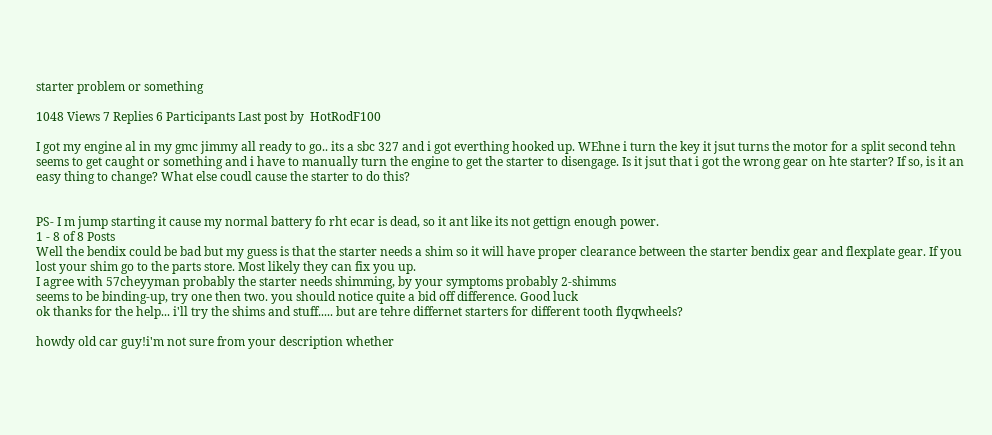starter problem or something

1048 Views 7 Replies 6 Participants Last post by  HotRodF100

I got my engine al in my gmc jimmy all ready to go.. its a sbc 327 and i got everthing hooked up. WEhne i turn the key it jsut turns the motor for a split second tehn seems to get caught or something and i have to manually turn the engine to get the starter to disengage. Is it jsut that i got the wrong gear on hte starter? If so, is it an easy thing to change? What else coudl cause the starter to do this?


PS- I m jump starting it cause my normal battery fo rht ecar is dead, so it ant like its not gettign enough power.
1 - 8 of 8 Posts
Well the bendix could be bad but my guess is that the starter needs a shim so it will have proper clearance between the starter bendix gear and flexplate gear. If you lost your shim go to the parts store. Most likely they can fix you up.
I agree with 57cheyyman probably the starter needs shimming, by your symptoms probably 2-shimms
seems to be binding-up, try one then two. you should notice quite a bid off difference. Good luck
ok thanks for the help... i'll try the shims and stuff..... but are tehre differnet starters for different tooth flyqwheels?

howdy old car guy!i'm not sure from your description whether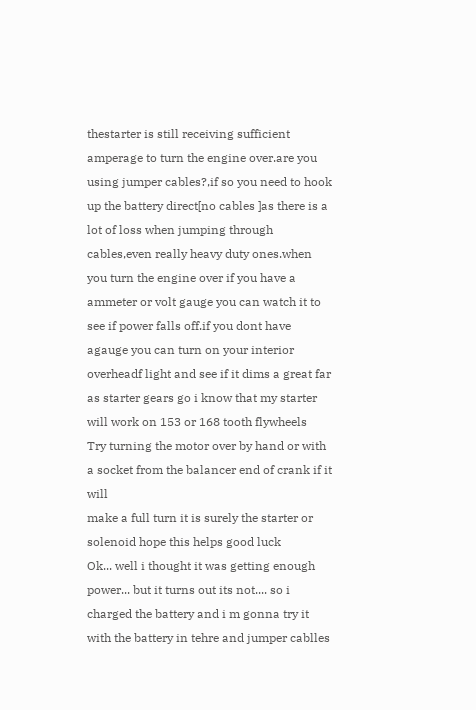thestarter is still receiving sufficient amperage to turn the engine over.are you using jumper cables?,if so you need to hook up the battery direct[no cables ]as there is a lot of loss when jumping through cables,even really heavy duty ones.when you turn the engine over if you have a ammeter or volt gauge you can watch it to see if power falls off.if you dont have agauge you can turn on your interior overheadf light and see if it dims a great far as starter gears go i know that my starter will work on 153 or 168 tooth flywheels
Try turning the motor over by hand or with a socket from the balancer end of crank if it will
make a full turn it is surely the starter or solenoid hope this helps good luck
Ok... well i thought it was getting enough power... but it turns out its not.... so i charged the battery and i m gonna try it with the battery in tehre and jumper cablles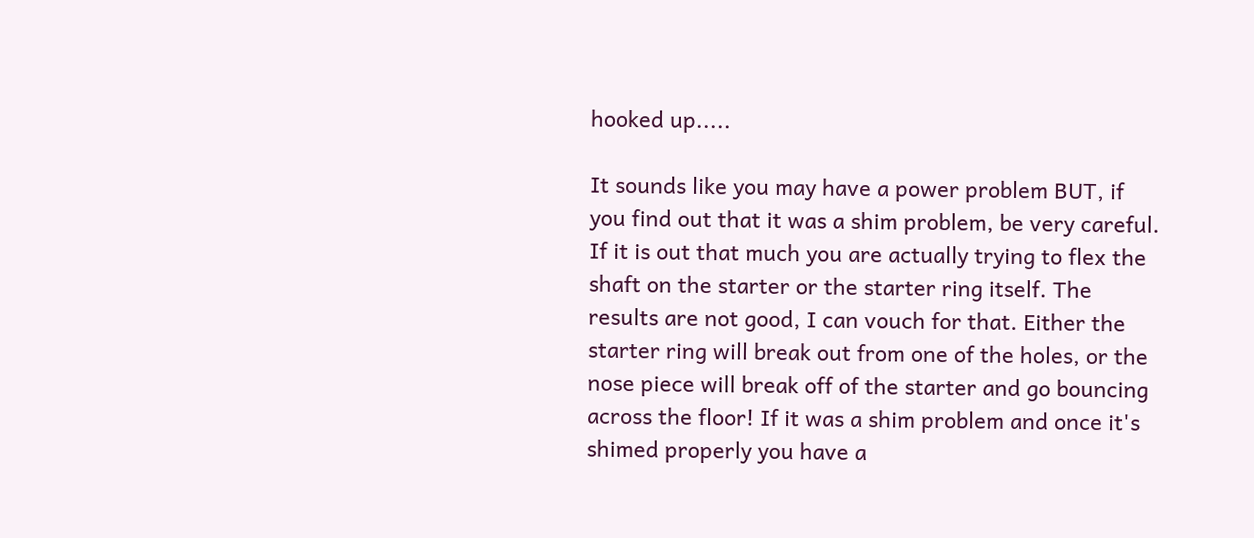hooked up.....

It sounds like you may have a power problem BUT, if you find out that it was a shim problem, be very careful. If it is out that much you are actually trying to flex the shaft on the starter or the starter ring itself. The results are not good, I can vouch for that. Either the starter ring will break out from one of the holes, or the nose piece will break off of the starter and go bouncing across the floor! If it was a shim problem and once it's shimed properly you have a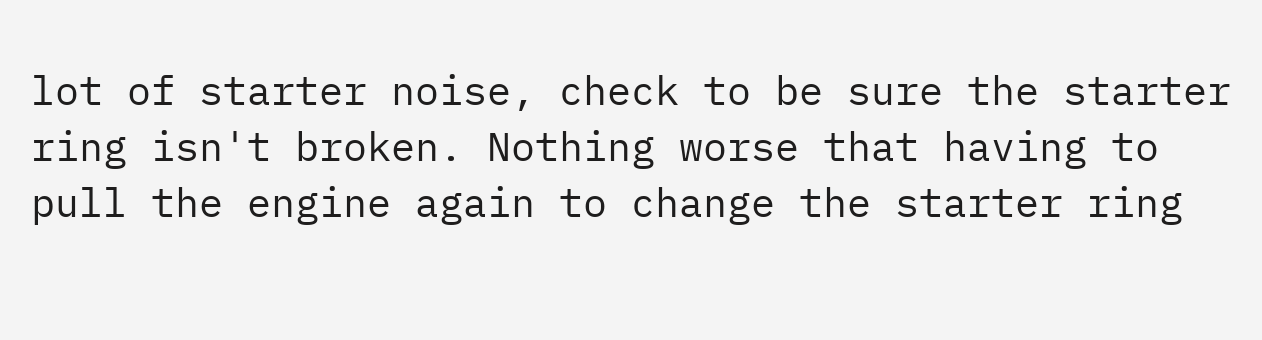lot of starter noise, check to be sure the starter ring isn't broken. Nothing worse that having to pull the engine again to change the starter ring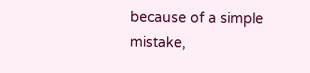because of a simple mistake,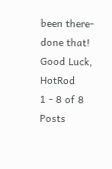been there-done that! Good Luck, HotRod
1 - 8 of 8 Posts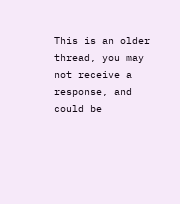This is an older thread, you may not receive a response, and could be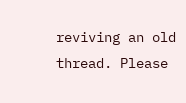reviving an old thread. Please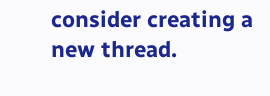consider creating a new thread.